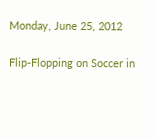Monday, June 25, 2012

Flip-Flopping on Soccer in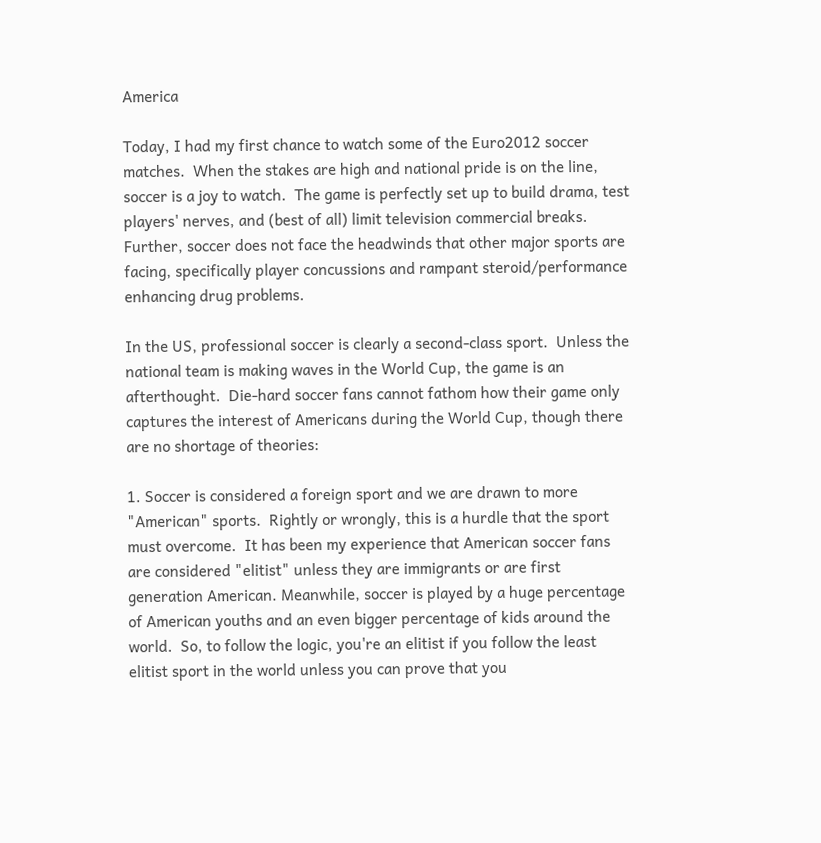America

Today, I had my first chance to watch some of the Euro2012 soccer matches.  When the stakes are high and national pride is on the line, soccer is a joy to watch.  The game is perfectly set up to build drama, test players' nerves, and (best of all) limit television commercial breaks.  Further, soccer does not face the headwinds that other major sports are facing, specifically player concussions and rampant steroid/performance enhancing drug problems.

In the US, professional soccer is clearly a second-class sport.  Unless the national team is making waves in the World Cup, the game is an afterthought.  Die-hard soccer fans cannot fathom how their game only captures the interest of Americans during the World Cup, though there are no shortage of theories:

1. Soccer is considered a foreign sport and we are drawn to more "American" sports.  Rightly or wrongly, this is a hurdle that the sport must overcome.  It has been my experience that American soccer fans are considered "elitist" unless they are immigrants or are first generation American. Meanwhile, soccer is played by a huge percentage of American youths and an even bigger percentage of kids around the world.  So, to follow the logic, you're an elitist if you follow the least elitist sport in the world unless you can prove that you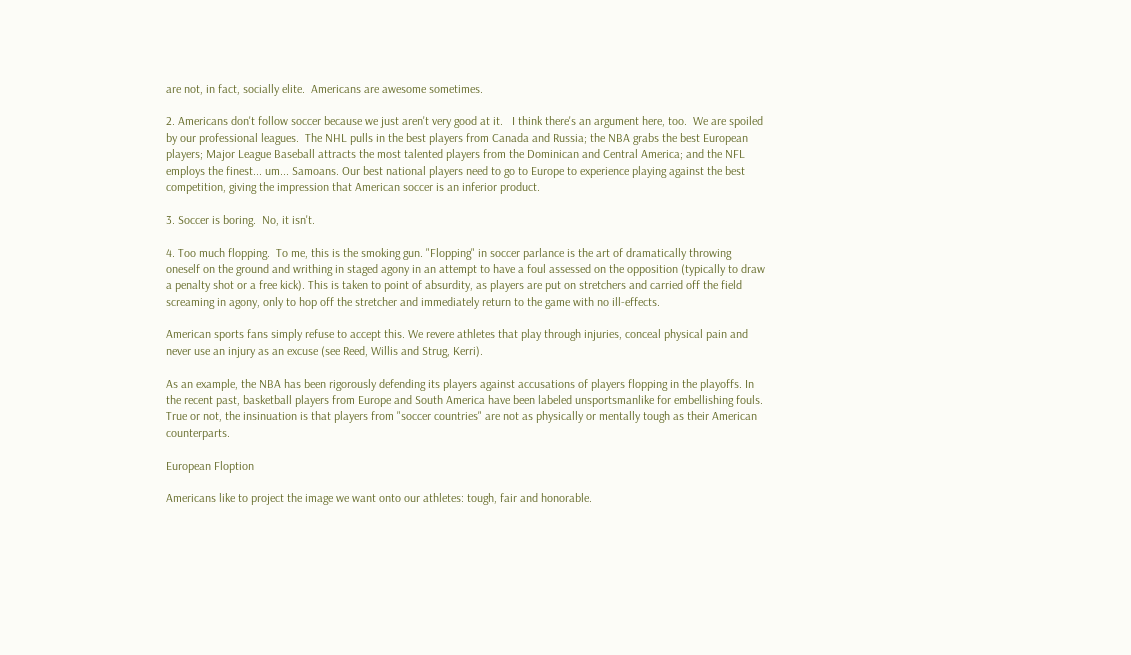are not, in fact, socially elite.  Americans are awesome sometimes.

2. Americans don't follow soccer because we just aren't very good at it.   I think there's an argument here, too.  We are spoiled by our professional leagues.  The NHL pulls in the best players from Canada and Russia; the NBA grabs the best European players; Major League Baseball attracts the most talented players from the Dominican and Central America; and the NFL employs the finest... um... Samoans. Our best national players need to go to Europe to experience playing against the best competition, giving the impression that American soccer is an inferior product.

3. Soccer is boring.  No, it isn't.

4. Too much flopping.  To me, this is the smoking gun. "Flopping" in soccer parlance is the art of dramatically throwing oneself on the ground and writhing in staged agony in an attempt to have a foul assessed on the opposition (typically to draw a penalty shot or a free kick). This is taken to point of absurdity, as players are put on stretchers and carried off the field screaming in agony, only to hop off the stretcher and immediately return to the game with no ill-effects.

American sports fans simply refuse to accept this. We revere athletes that play through injuries, conceal physical pain and never use an injury as an excuse (see Reed, Willis and Strug, Kerri).

As an example, the NBA has been rigorously defending its players against accusations of players flopping in the playoffs. In the recent past, basketball players from Europe and South America have been labeled unsportsmanlike for embellishing fouls. True or not, the insinuation is that players from "soccer countries" are not as physically or mentally tough as their American counterparts.

European Floption

Americans like to project the image we want onto our athletes: tough, fair and honorable.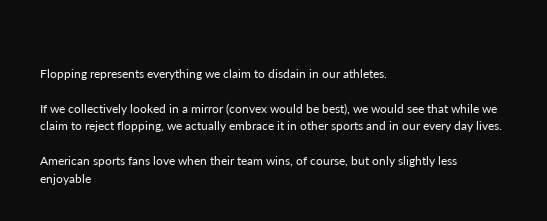Flopping represents everything we claim to disdain in our athletes.

If we collectively looked in a mirror (convex would be best), we would see that while we claim to reject flopping, we actually embrace it in other sports and in our every day lives.

American sports fans love when their team wins, of course, but only slightly less enjoyable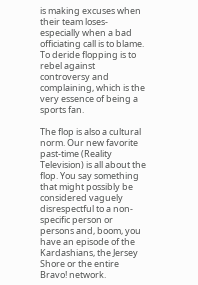is making excuses when their team loses- especially when a bad officiating call is to blame. To deride flopping is to rebel against controversy and complaining, which is the very essence of being a sports fan.

The flop is also a cultural norm. Our new favorite past-time (Reality Television) is all about the flop. You say something that might possibly be considered vaguely disrespectful to a non-specific person or persons and, boom, you have an episode of the Kardashians, the Jersey Shore or the entire Bravo! network.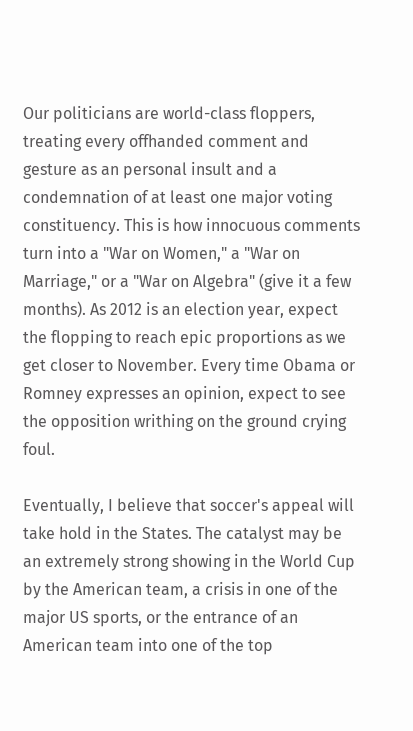Our politicians are world-class floppers, treating every offhanded comment and gesture as an personal insult and a condemnation of at least one major voting constituency. This is how innocuous comments turn into a "War on Women," a "War on Marriage," or a "War on Algebra" (give it a few months). As 2012 is an election year, expect the flopping to reach epic proportions as we get closer to November. Every time Obama or Romney expresses an opinion, expect to see the opposition writhing on the ground crying foul.

Eventually, I believe that soccer's appeal will take hold in the States. The catalyst may be an extremely strong showing in the World Cup by the American team, a crisis in one of the major US sports, or the entrance of an American team into one of the top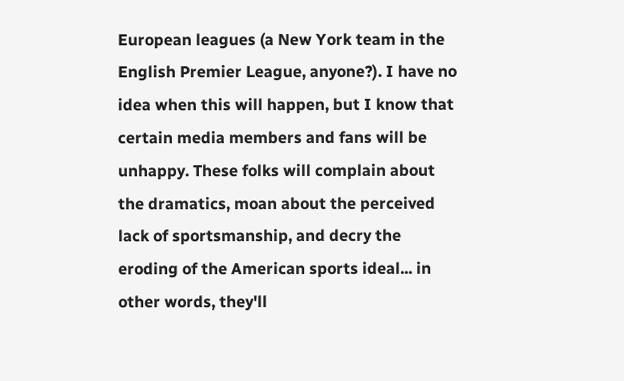European leagues (a New York team in the English Premier League, anyone?). I have no idea when this will happen, but I know that certain media members and fans will be unhappy. These folks will complain about the dramatics, moan about the perceived lack of sportsmanship, and decry the eroding of the American sports ideal... in other words, they'll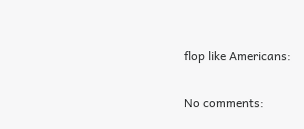flop like Americans:

No comments: